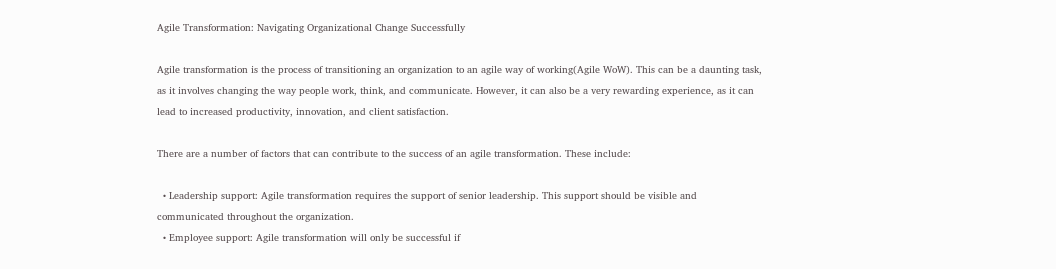Agile Transformation: Navigating Organizational Change Successfully

Agile transformation is the process of transitioning an organization to an agile way of working(Agile WoW). This can be a daunting task, as it involves changing the way people work, think, and communicate. However, it can also be a very rewarding experience, as it can lead to increased productivity, innovation, and client satisfaction.

There are a number of factors that can contribute to the success of an agile transformation. These include:

  • Leadership support: Agile transformation requires the support of senior leadership. This support should be visible and communicated throughout the organization.
  • Employee support: Agile transformation will only be successful if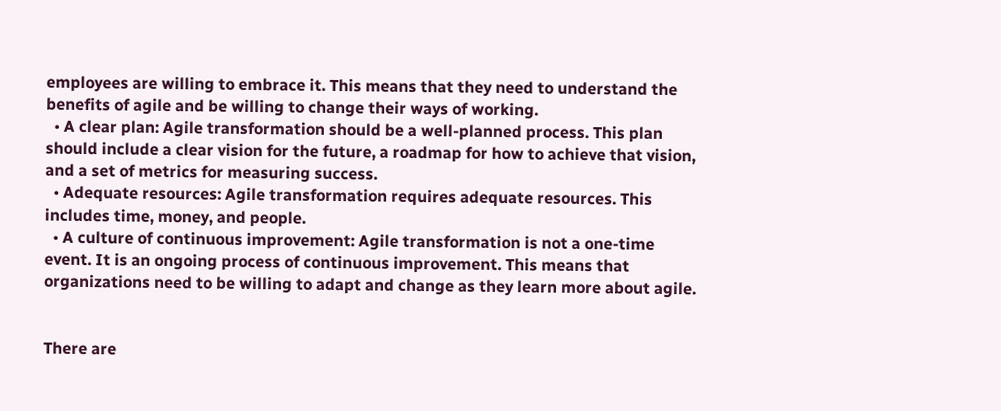employees are willing to embrace it. This means that they need to understand the benefits of agile and be willing to change their ways of working.
  • A clear plan: Agile transformation should be a well-planned process. This plan should include a clear vision for the future, a roadmap for how to achieve that vision, and a set of metrics for measuring success.
  • Adequate resources: Agile transformation requires adequate resources. This includes time, money, and people.
  • A culture of continuous improvement: Agile transformation is not a one-time event. It is an ongoing process of continuous improvement. This means that organizations need to be willing to adapt and change as they learn more about agile.


There are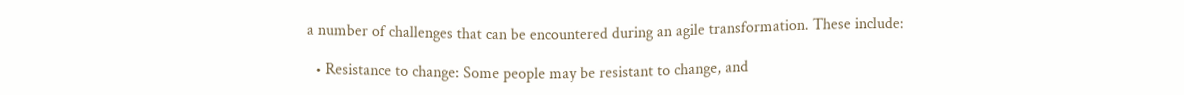a number of challenges that can be encountered during an agile transformation. These include:

  • Resistance to change: Some people may be resistant to change, and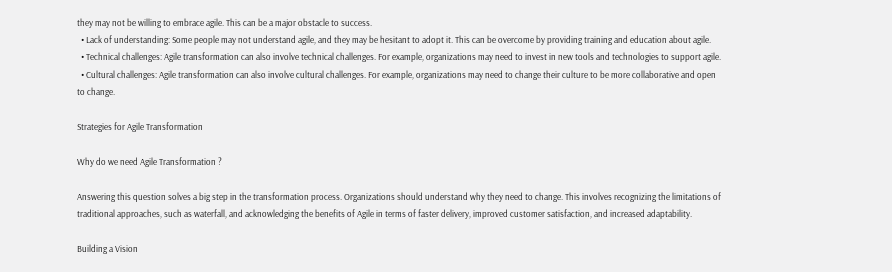they may not be willing to embrace agile. This can be a major obstacle to success.
  • Lack of understanding: Some people may not understand agile, and they may be hesitant to adopt it. This can be overcome by providing training and education about agile.
  • Technical challenges: Agile transformation can also involve technical challenges. For example, organizations may need to invest in new tools and technologies to support agile.
  • Cultural challenges: Agile transformation can also involve cultural challenges. For example, organizations may need to change their culture to be more collaborative and open to change.

Strategies for Agile Transformation

Why do we need Agile Transformation ?

Answering this question solves a big step in the transformation process. Organizations should understand why they need to change. This involves recognizing the limitations of traditional approaches, such as waterfall, and acknowledging the benefits of Agile in terms of faster delivery, improved customer satisfaction, and increased adaptability.

Building a Vision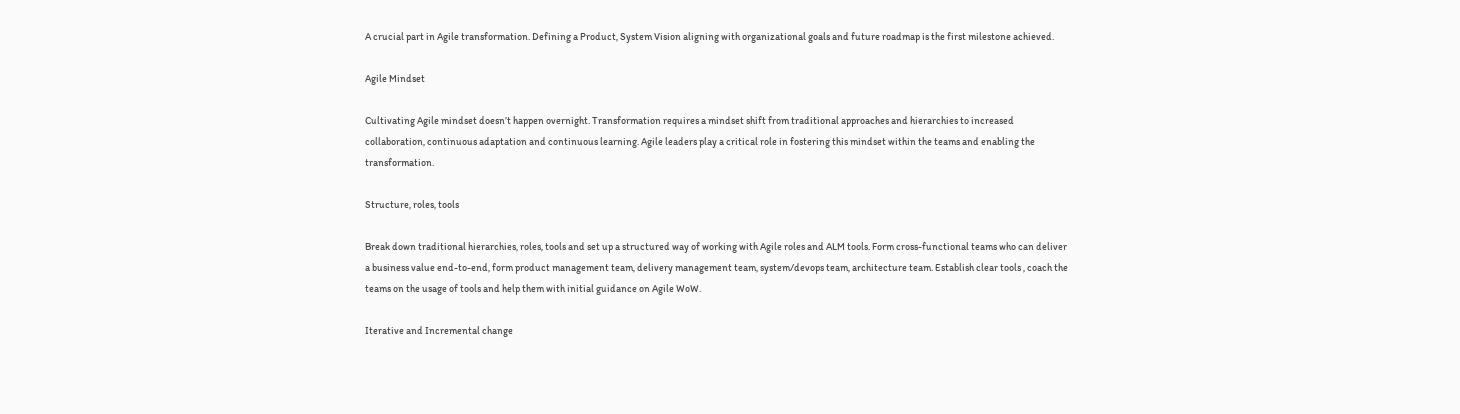A crucial part in Agile transformation. Defining a Product, System Vision aligning with organizational goals and future roadmap is the first milestone achieved.

Agile Mindset

Cultivating Agile mindset doesn’t happen overnight. Transformation requires a mindset shift from traditional approaches and hierarchies to increased collaboration, continuous adaptation and continuous learning. Agile leaders play a critical role in fostering this mindset within the teams and enabling the transformation.

Structure, roles, tools

Break down traditional hierarchies, roles, tools and set up a structured way of working with Agile roles and ALM tools. Form cross-functional teams who can deliver a business value end-to-end, form product management team, delivery management team, system/devops team, architecture team. Establish clear tools , coach the teams on the usage of tools and help them with initial guidance on Agile WoW.

Iterative and Incremental change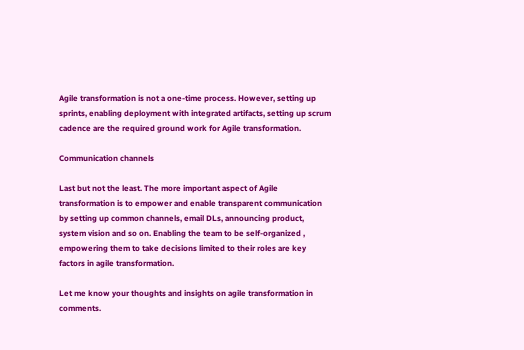Agile transformation is not a one-time process. However, setting up sprints, enabling deployment with integrated artifacts, setting up scrum cadence are the required ground work for Agile transformation.

Communication channels

Last but not the least. The more important aspect of Agile transformation is to empower and enable transparent communication by setting up common channels, email DLs, announcing product, system vision and so on. Enabling the team to be self-organized , empowering them to take decisions limited to their roles are key factors in agile transformation.

Let me know your thoughts and insights on agile transformation in comments.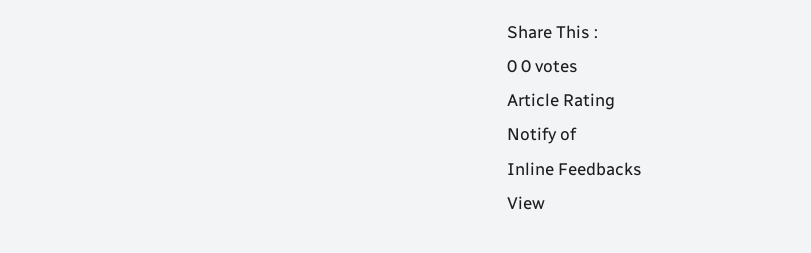Share This :
0 0 votes
Article Rating
Notify of
Inline Feedbacks
View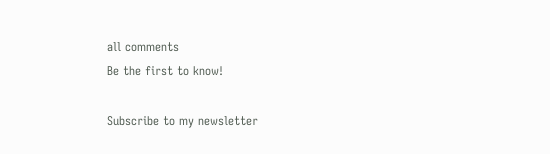all comments
Be the first to know!

Subscribe to my newsletter